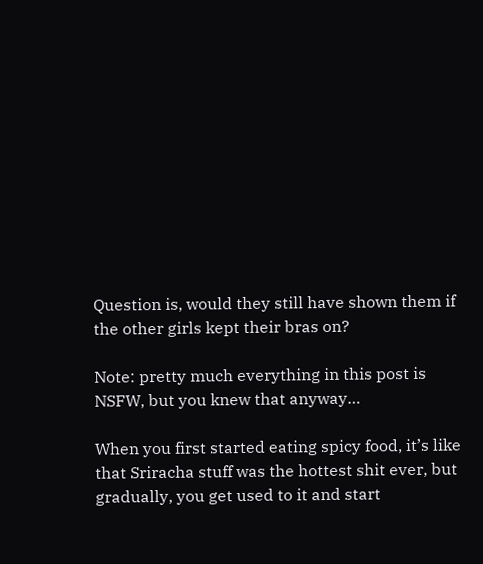Question is, would they still have shown them if the other girls kept their bras on?

Note: pretty much everything in this post is NSFW, but you knew that anyway…

When you first started eating spicy food, it’s like that Sriracha stuff was the hottest shit ever, but gradually, you get used to it and start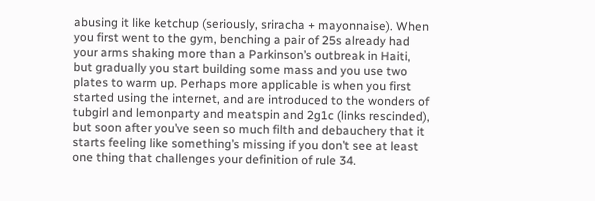abusing it like ketchup (seriously, sriracha + mayonnaise). When you first went to the gym, benching a pair of 25s already had your arms shaking more than a Parkinson’s outbreak in Haiti, but gradually you start building some mass and you use two plates to warm up. Perhaps more applicable is when you first started using the internet, and are introduced to the wonders of tubgirl and lemonparty and meatspin and 2g1c (links rescinded), but soon after you’ve seen so much filth and debauchery that it starts feeling like something’s missing if you don’t see at least one thing that challenges your definition of rule 34.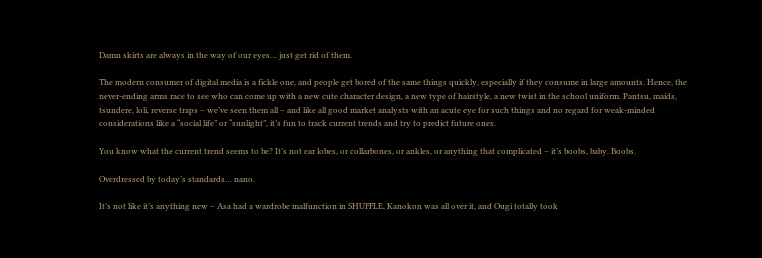Damn skirts are always in the way of our eyes… just get rid of them.

The modern consumer of digital media is a fickle one, and people get bored of the same things quickly, especially if they consume in large amounts. Hence, the never-ending arms race to see who can come up with a new cute character design, a new type of hairstyle, a new twist in the school uniform. Pantsu, maids, tsundere, loli, reverse traps – we’ve seen them all – and like all good market analysts with an acute eye for such things and no regard for weak-minded considerations like a “social life” or “sunlight”, it’s fun to track current trends and try to predict future ones.

You know what the current trend seems to be? It’s not ear lobes, or collarbones, or ankles, or anything that complicated – it’s boobs, baby. Boobs.

Overdressed by today’s standards… nano.

It’s not like it’s anything new – Asa had a wardrobe malfunction in SHUFFLE, Kanokon was all over it, and Ougi totally took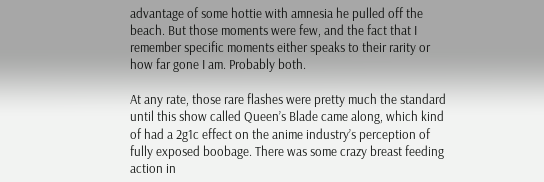advantage of some hottie with amnesia he pulled off the beach. But those moments were few, and the fact that I remember specific moments either speaks to their rarity or how far gone I am. Probably both.

At any rate, those rare flashes were pretty much the standard until this show called Queen’s Blade came along, which kind of had a 2g1c effect on the anime industry’s perception of fully exposed boobage. There was some crazy breast feeding action in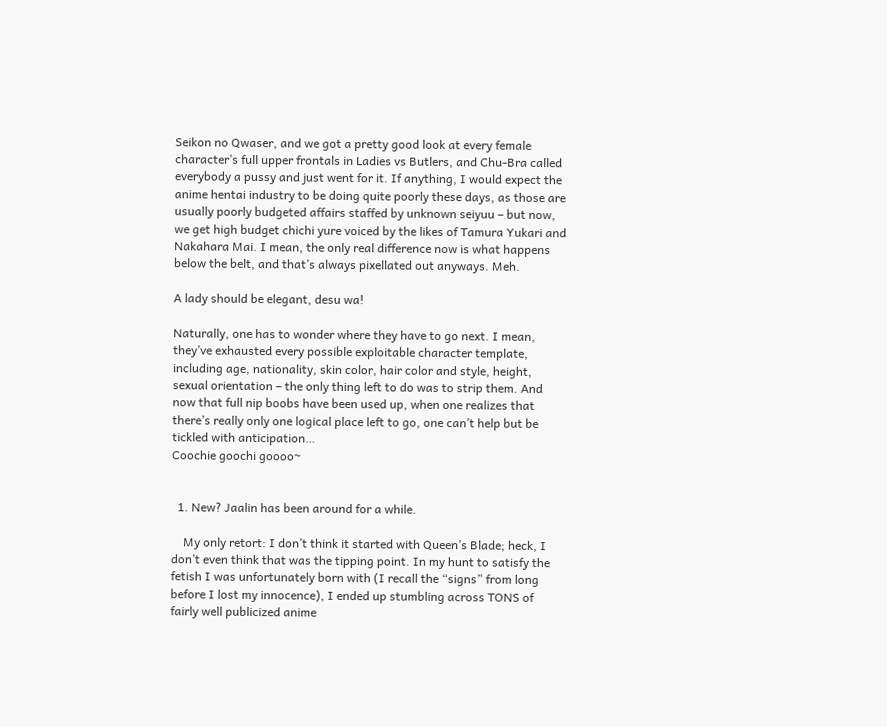Seikon no Qwaser, and we got a pretty good look at every female character’s full upper frontals in Ladies vs Butlers, and Chu-Bra called everybody a pussy and just went for it. If anything, I would expect the anime hentai industry to be doing quite poorly these days, as those are usually poorly budgeted affairs staffed by unknown seiyuu – but now, we get high budget chichi yure voiced by the likes of Tamura Yukari and Nakahara Mai. I mean, the only real difference now is what happens below the belt, and that’s always pixellated out anyways. Meh.

A lady should be elegant, desu wa!

Naturally, one has to wonder where they have to go next. I mean, they’ve exhausted every possible exploitable character template, including age, nationality, skin color, hair color and style, height, sexual orientation – the only thing left to do was to strip them. And now that full nip boobs have been used up, when one realizes that there’s really only one logical place left to go, one can’t help but be tickled with anticipation…
Coochie goochi goooo~


  1. New? Jaalin has been around for a while.

    My only retort: I don’t think it started with Queen’s Blade; heck, I don’t even think that was the tipping point. In my hunt to satisfy the fetish I was unfortunately born with (I recall the “signs” from long before I lost my innocence), I ended up stumbling across TONS of fairly well publicized anime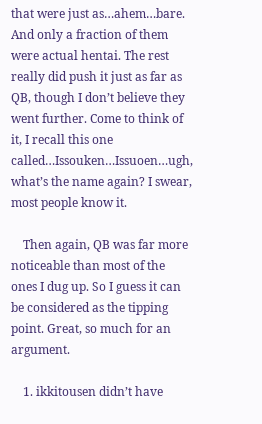that were just as…ahem…bare. And only a fraction of them were actual hentai. The rest really did push it just as far as QB, though I don’t believe they went further. Come to think of it, I recall this one called…Issouken…Issuoen…ugh, what’s the name again? I swear, most people know it.

    Then again, QB was far more noticeable than most of the ones I dug up. So I guess it can be considered as the tipping point. Great, so much for an argument.

    1. ikkitousen didn’t have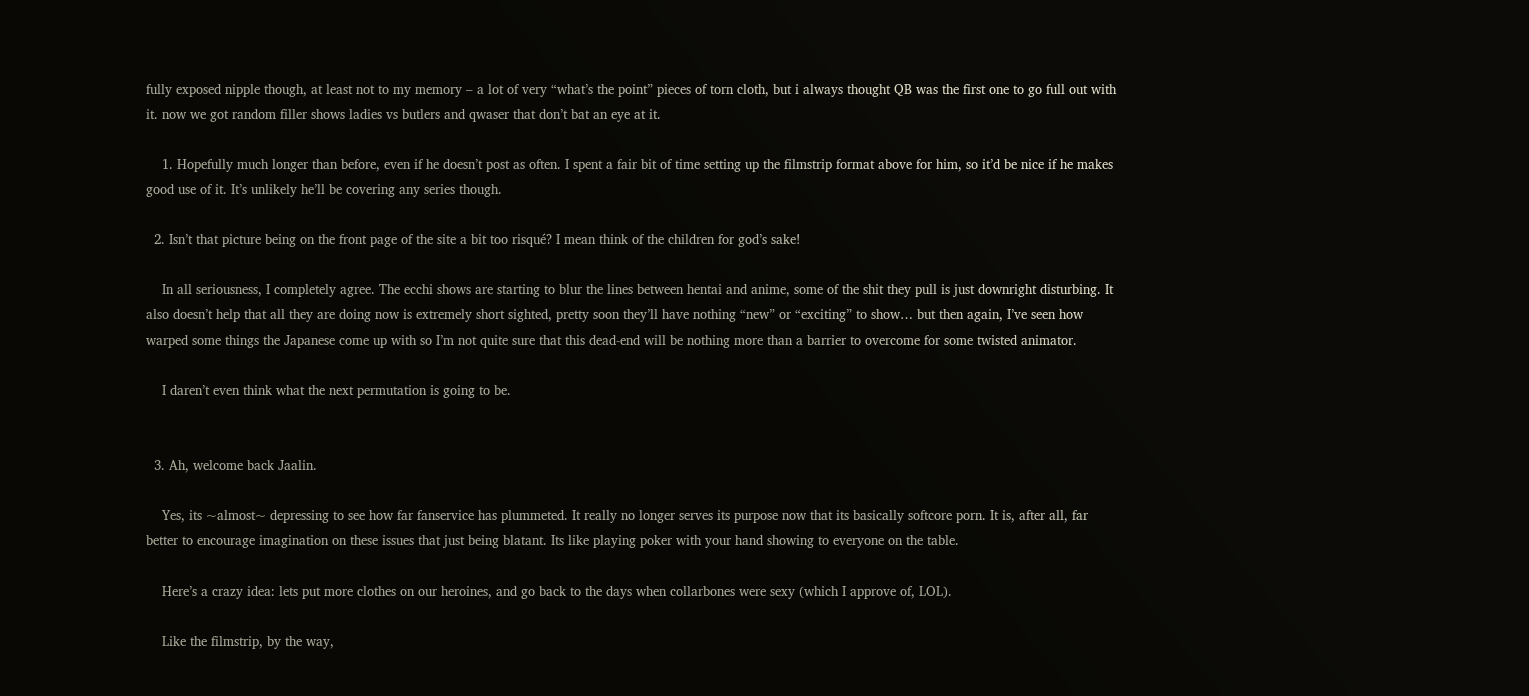fully exposed nipple though, at least not to my memory – a lot of very “what’s the point” pieces of torn cloth, but i always thought QB was the first one to go full out with it. now we got random filler shows ladies vs butlers and qwaser that don’t bat an eye at it.

    1. Hopefully much longer than before, even if he doesn’t post as often. I spent a fair bit of time setting up the filmstrip format above for him, so it’d be nice if he makes good use of it. It’s unlikely he’ll be covering any series though.

  2. Isn’t that picture being on the front page of the site a bit too risqué? I mean think of the children for god’s sake!

    In all seriousness, I completely agree. The ecchi shows are starting to blur the lines between hentai and anime, some of the shit they pull is just downright disturbing. It also doesn’t help that all they are doing now is extremely short sighted, pretty soon they’ll have nothing “new” or “exciting” to show… but then again, I’ve seen how warped some things the Japanese come up with so I’m not quite sure that this dead-end will be nothing more than a barrier to overcome for some twisted animator.

    I daren’t even think what the next permutation is going to be.


  3. Ah, welcome back Jaalin.

    Yes, its ~almost~ depressing to see how far fanservice has plummeted. It really no longer serves its purpose now that its basically softcore porn. It is, after all, far better to encourage imagination on these issues that just being blatant. Its like playing poker with your hand showing to everyone on the table.

    Here’s a crazy idea: lets put more clothes on our heroines, and go back to the days when collarbones were sexy (which I approve of, LOL).

    Like the filmstrip, by the way,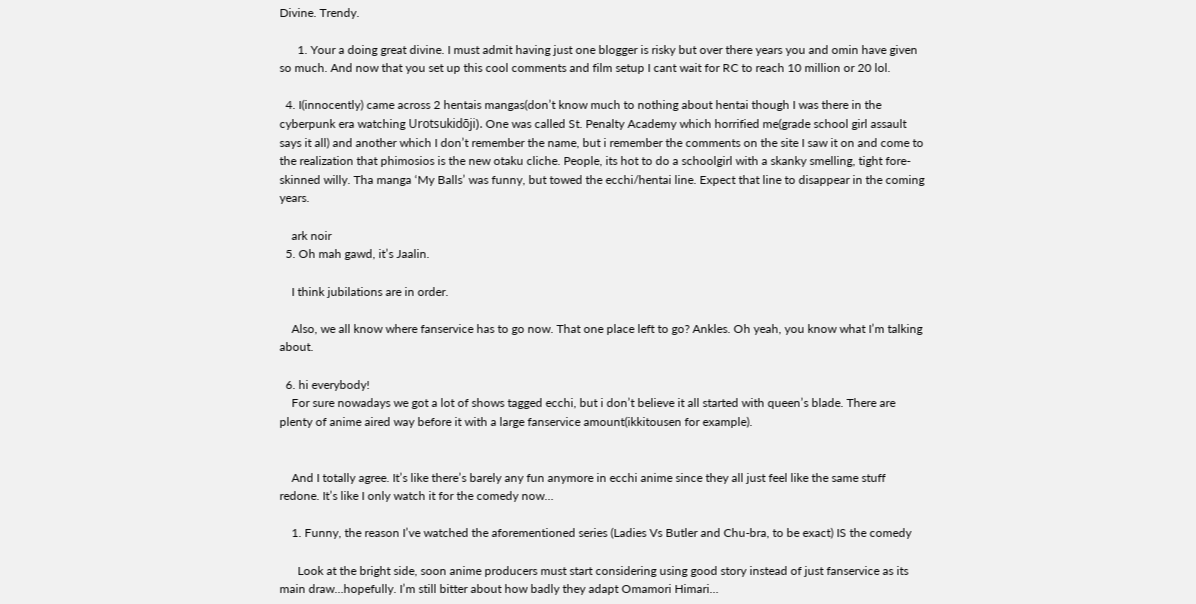Divine. Trendy.

      1. Your a doing great divine. I must admit having just one blogger is risky but over there years you and omin have given so much. And now that you set up this cool comments and film setup I cant wait for RC to reach 10 million or 20 lol.

  4. I(innocently) came across 2 hentais mangas(don’t know much to nothing about hentai though I was there in the cyberpunk era watching Urotsukidōji). One was called St. Penalty Academy which horrified me(grade school girl assault says it all) and another which I don’t remember the name, but i remember the comments on the site I saw it on and come to the realization that phimosios is the new otaku cliche. People, its hot to do a schoolgirl with a skanky smelling, tight fore-skinned willy. Tha manga ‘My Balls’ was funny, but towed the ecchi/hentai line. Expect that line to disappear in the coming years.

    ark noir
  5. Oh mah gawd, it’s Jaalin.

    I think jubilations are in order.

    Also, we all know where fanservice has to go now. That one place left to go? Ankles. Oh yeah, you know what I’m talking about.

  6. hi everybody!
    For sure nowadays we got a lot of shows tagged ecchi, but i don’t believe it all started with queen’s blade. There are plenty of anime aired way before it with a large fanservice amount(ikkitousen for example).


    And I totally agree. It’s like there’s barely any fun anymore in ecchi anime since they all just feel like the same stuff redone. It’s like I only watch it for the comedy now…

    1. Funny, the reason I’ve watched the aforementioned series (Ladies Vs Butler and Chu-bra, to be exact) IS the comedy

      Look at the bright side, soon anime producers must start considering using good story instead of just fanservice as its main draw…hopefully. I’m still bitter about how badly they adapt Omamori Himari…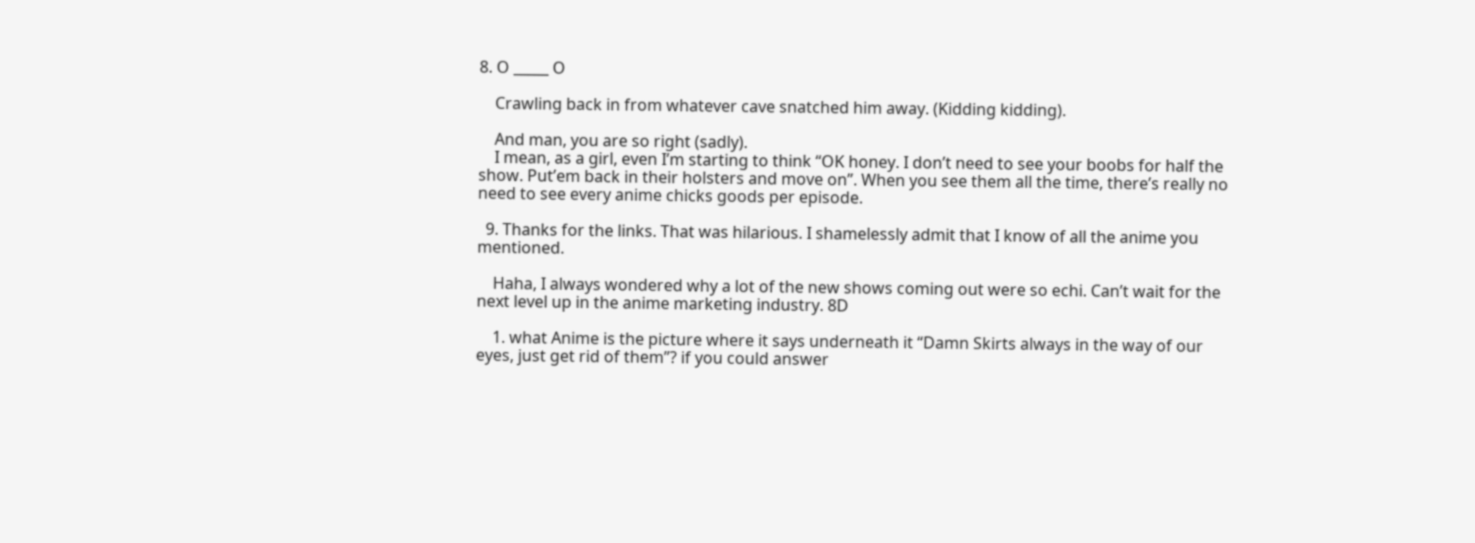8. O _____ O

    Crawling back in from whatever cave snatched him away. (Kidding kidding).

    And man, you are so right (sadly).
    I mean, as a girl, even I’m starting to think “OK honey. I don’t need to see your boobs for half the show. Put’em back in their holsters and move on”. When you see them all the time, there’s really no need to see every anime chicks goods per episode.

  9. Thanks for the links. That was hilarious. I shamelessly admit that I know of all the anime you mentioned.

    Haha, I always wondered why a lot of the new shows coming out were so echi. Can’t wait for the next level up in the anime marketing industry. 8D

    1. what Anime is the picture where it says underneath it “Damn Skirts always in the way of our eyes, just get rid of them”? if you could answer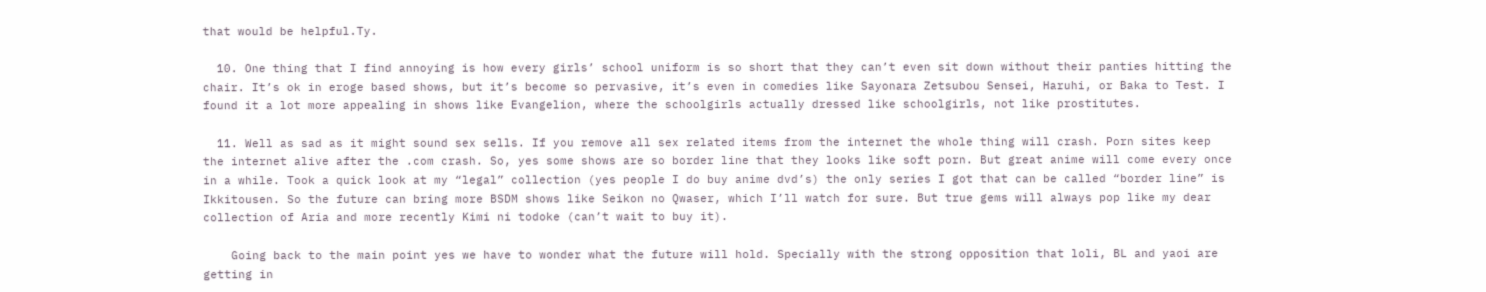that would be helpful.Ty.

  10. One thing that I find annoying is how every girls’ school uniform is so short that they can’t even sit down without their panties hitting the chair. It’s ok in eroge based shows, but it’s become so pervasive, it’s even in comedies like Sayonara Zetsubou Sensei, Haruhi, or Baka to Test. I found it a lot more appealing in shows like Evangelion, where the schoolgirls actually dressed like schoolgirls, not like prostitutes.

  11. Well as sad as it might sound sex sells. If you remove all sex related items from the internet the whole thing will crash. Porn sites keep the internet alive after the .com crash. So, yes some shows are so border line that they looks like soft porn. But great anime will come every once in a while. Took a quick look at my “legal” collection (yes people I do buy anime dvd’s) the only series I got that can be called “border line” is Ikkitousen. So the future can bring more BSDM shows like Seikon no Qwaser, which I’ll watch for sure. But true gems will always pop like my dear collection of Aria and more recently Kimi ni todoke (can’t wait to buy it).

    Going back to the main point yes we have to wonder what the future will hold. Specially with the strong opposition that loli, BL and yaoi are getting in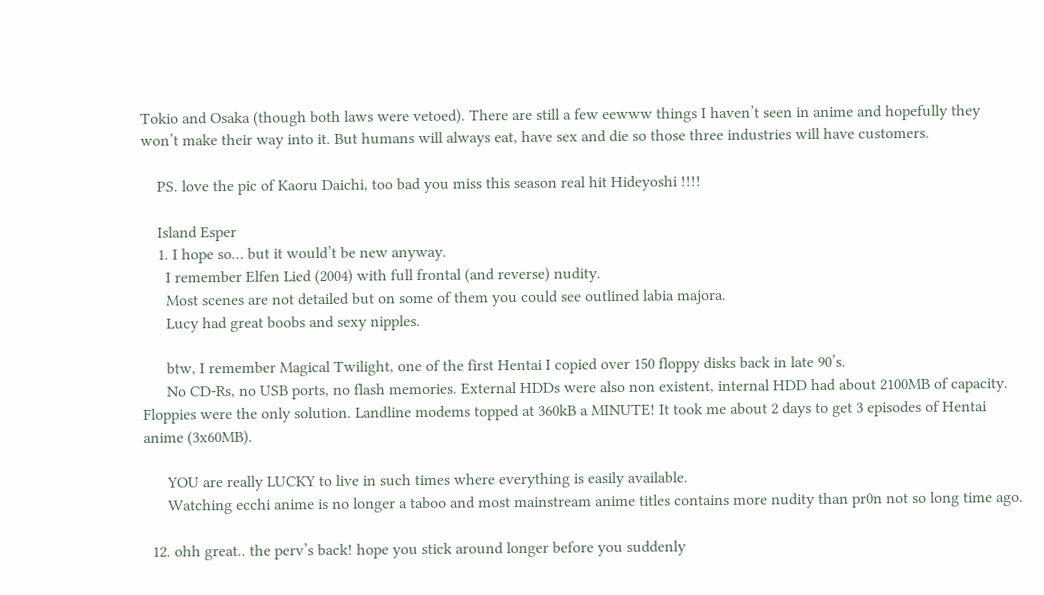Tokio and Osaka (though both laws were vetoed). There are still a few eewww things I haven’t seen in anime and hopefully they won’t make their way into it. But humans will always eat, have sex and die so those three industries will have customers.

    PS. love the pic of Kaoru Daichi, too bad you miss this season real hit Hideyoshi !!!!

    Island Esper
    1. I hope so… but it would’t be new anyway.
      I remember Elfen Lied (2004) with full frontal (and reverse) nudity.
      Most scenes are not detailed but on some of them you could see outlined labia majora.
      Lucy had great boobs and sexy nipples.

      btw, I remember Magical Twilight, one of the first Hentai I copied over 150 floppy disks back in late 90’s.
      No CD-Rs, no USB ports, no flash memories. External HDDs were also non existent, internal HDD had about 2100MB of capacity. Floppies were the only solution. Landline modems topped at 360kB a MINUTE! It took me about 2 days to get 3 episodes of Hentai anime (3x60MB).

      YOU are really LUCKY to live in such times where everything is easily available.
      Watching ecchi anime is no longer a taboo and most mainstream anime titles contains more nudity than pr0n not so long time ago.

  12. ohh great.. the perv’s back! hope you stick around longer before you suddenly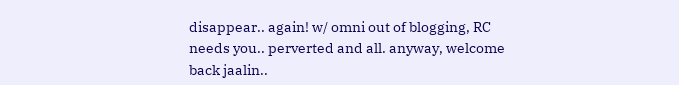disappear.. again! w/ omni out of blogging, RC needs you.. perverted and all. anyway, welcome back jaalin..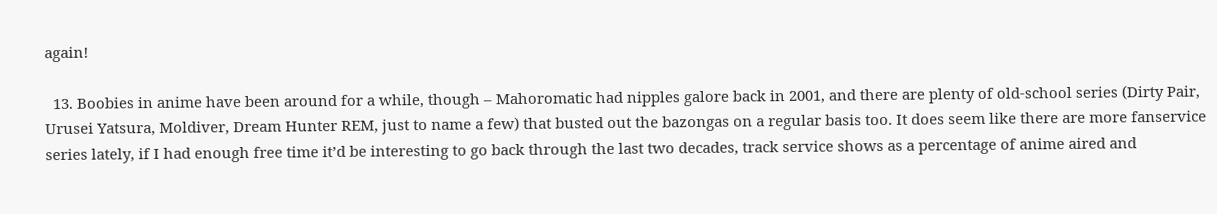again!

  13. Boobies in anime have been around for a while, though – Mahoromatic had nipples galore back in 2001, and there are plenty of old-school series (Dirty Pair, Urusei Yatsura, Moldiver, Dream Hunter REM, just to name a few) that busted out the bazongas on a regular basis too. It does seem like there are more fanservice series lately, if I had enough free time it’d be interesting to go back through the last two decades, track service shows as a percentage of anime aired and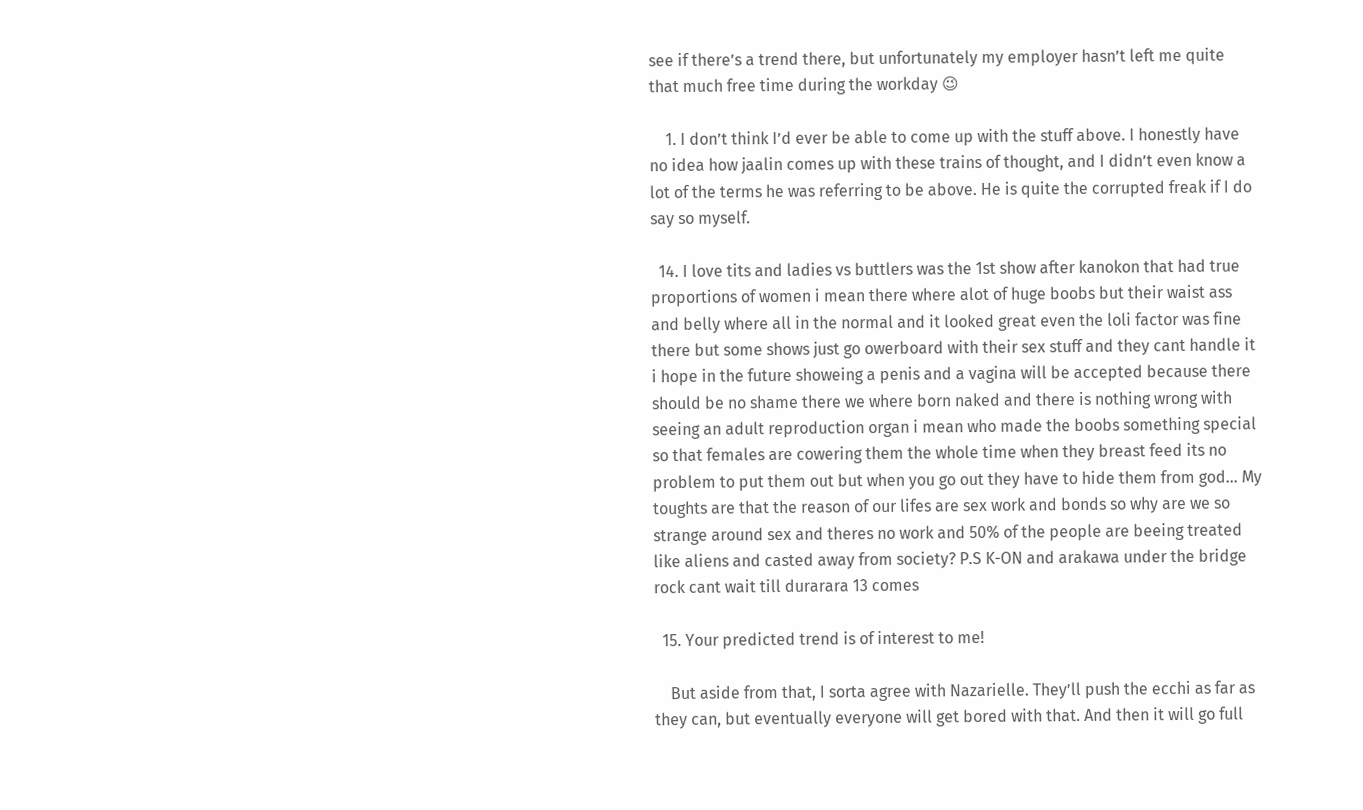see if there’s a trend there, but unfortunately my employer hasn’t left me quite that much free time during the workday 😉

    1. I don’t think I’d ever be able to come up with the stuff above. I honestly have no idea how jaalin comes up with these trains of thought, and I didn’t even know a lot of the terms he was referring to be above. He is quite the corrupted freak if I do say so myself.

  14. I love tits and ladies vs buttlers was the 1st show after kanokon that had true proportions of women i mean there where alot of huge boobs but their waist ass and belly where all in the normal and it looked great even the loli factor was fine there but some shows just go owerboard with their sex stuff and they cant handle it i hope in the future showeing a penis and a vagina will be accepted because there should be no shame there we where born naked and there is nothing wrong with seeing an adult reproduction organ i mean who made the boobs something special so that females are cowering them the whole time when they breast feed its no problem to put them out but when you go out they have to hide them from god… My toughts are that the reason of our lifes are sex work and bonds so why are we so strange around sex and theres no work and 50% of the people are beeing treated like aliens and casted away from society? P.S K-ON and arakawa under the bridge rock cant wait till durarara 13 comes

  15. Your predicted trend is of interest to me!

    But aside from that, I sorta agree with Nazarielle. They’ll push the ecchi as far as they can, but eventually everyone will get bored with that. And then it will go full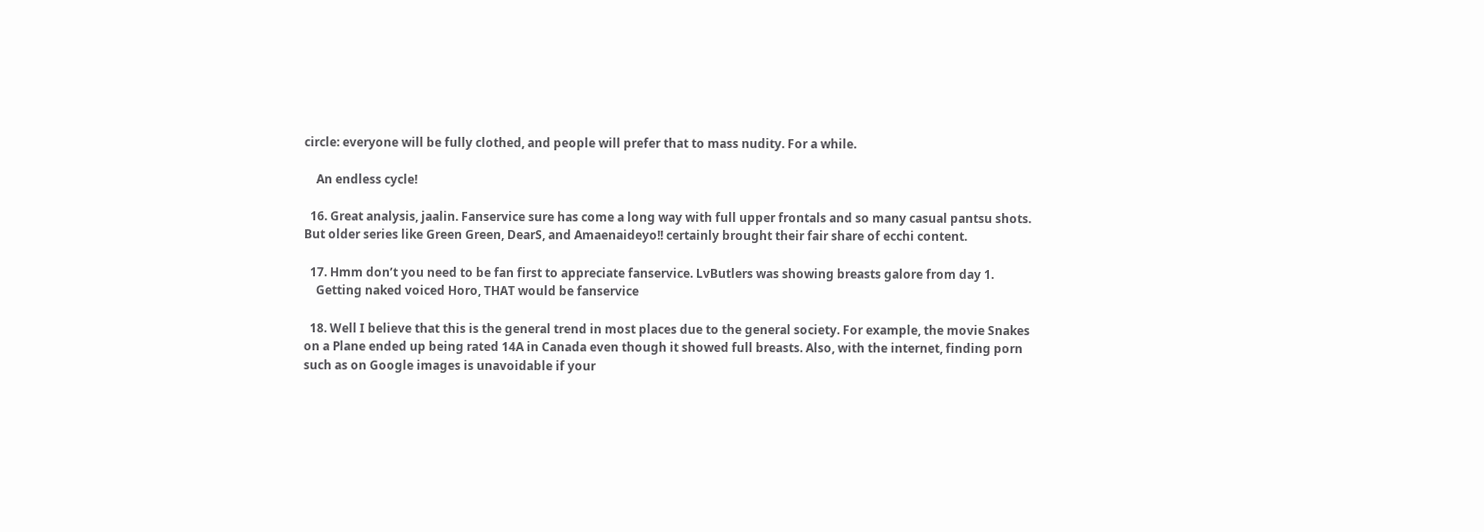circle: everyone will be fully clothed, and people will prefer that to mass nudity. For a while.

    An endless cycle!

  16. Great analysis, jaalin. Fanservice sure has come a long way with full upper frontals and so many casual pantsu shots. But older series like Green Green, DearS, and Amaenaideyo!! certainly brought their fair share of ecchi content.

  17. Hmm don’t you need to be fan first to appreciate fanservice. LvButlers was showing breasts galore from day 1.
    Getting naked voiced Horo, THAT would be fanservice

  18. Well I believe that this is the general trend in most places due to the general society. For example, the movie Snakes on a Plane ended up being rated 14A in Canada even though it showed full breasts. Also, with the internet, finding porn such as on Google images is unavoidable if your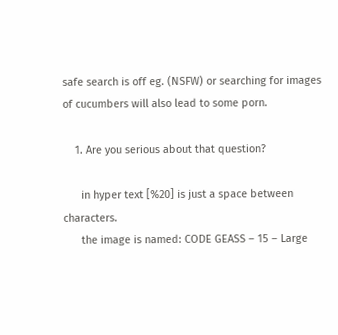safe search is off eg. (NSFW) or searching for images of cucumbers will also lead to some porn.

    1. Are you serious about that question?

      in hyper text [%20] is just a space between characters.
      the image is named: CODE GEASS – 15 – Large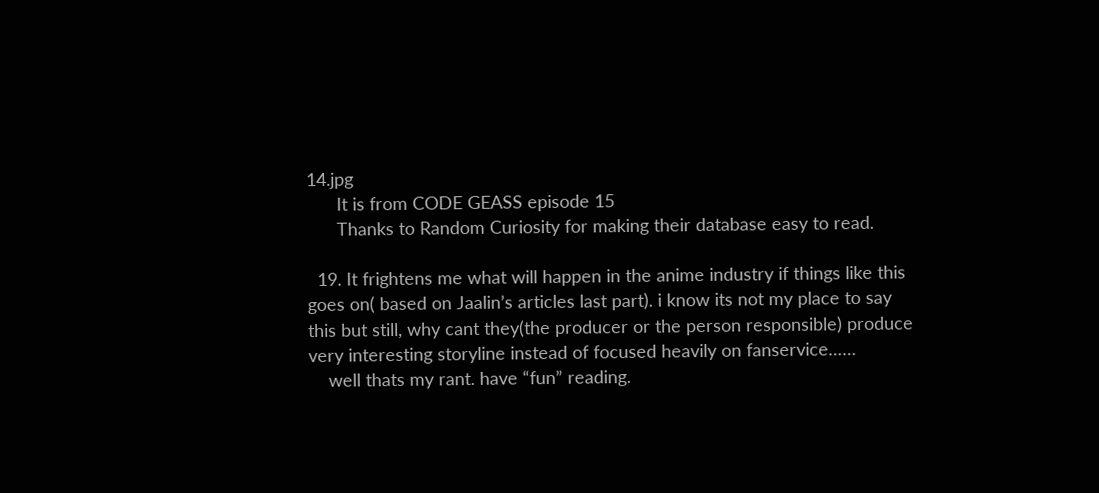14.jpg
      It is from CODE GEASS episode 15
      Thanks to Random Curiosity for making their database easy to read.

  19. It frightens me what will happen in the anime industry if things like this goes on( based on Jaalin’s articles last part). i know its not my place to say this but still, why cant they(the producer or the person responsible) produce very interesting storyline instead of focused heavily on fanservice……
    well thats my rant. have “fun” reading.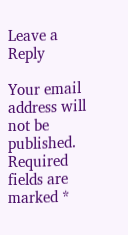Leave a Reply

Your email address will not be published. Required fields are marked *